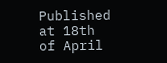Published at 18th of April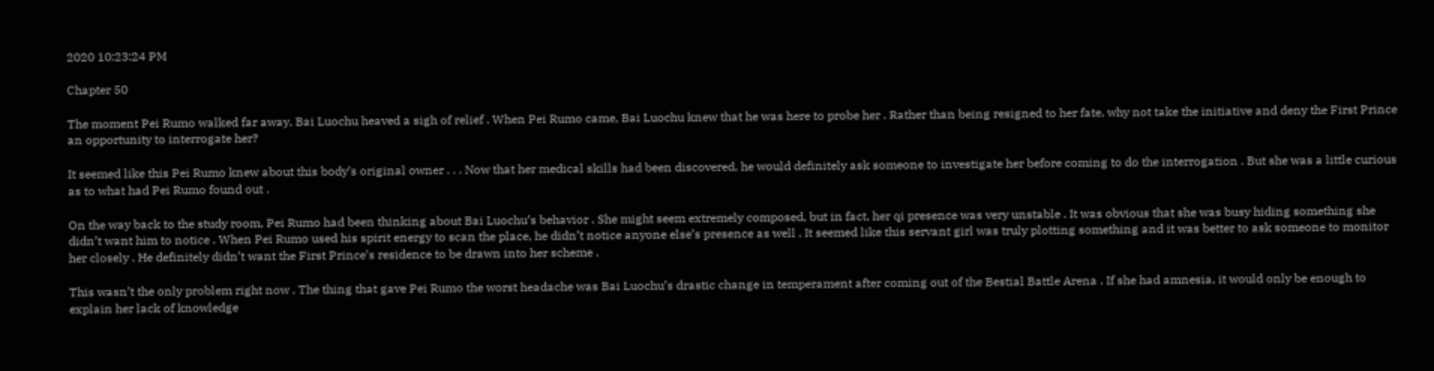2020 10:23:24 PM

Chapter 50

The moment Pei Rumo walked far away, Bai Luochu heaved a sigh of relief . When Pei Rumo came, Bai Luochu knew that he was here to probe her . Rather than being resigned to her fate, why not take the initiative and deny the First Prince an opportunity to interrogate her?

It seemed like this Pei Rumo knew about this body’s original owner . . . Now that her medical skills had been discovered, he would definitely ask someone to investigate her before coming to do the interrogation . But she was a little curious as to what had Pei Rumo found out .

On the way back to the study room, Pei Rumo had been thinking about Bai Luochu’s behavior . She might seem extremely composed, but in fact, her qi presence was very unstable . It was obvious that she was busy hiding something she didn’t want him to notice . When Pei Rumo used his spirit energy to scan the place, he didn’t notice anyone else’s presence as well . It seemed like this servant girl was truly plotting something and it was better to ask someone to monitor her closely . He definitely didn’t want the First Prince’s residence to be drawn into her scheme .

This wasn’t the only problem right now . The thing that gave Pei Rumo the worst headache was Bai Luochu’s drastic change in temperament after coming out of the Bestial Battle Arena . If she had amnesia, it would only be enough to explain her lack of knowledge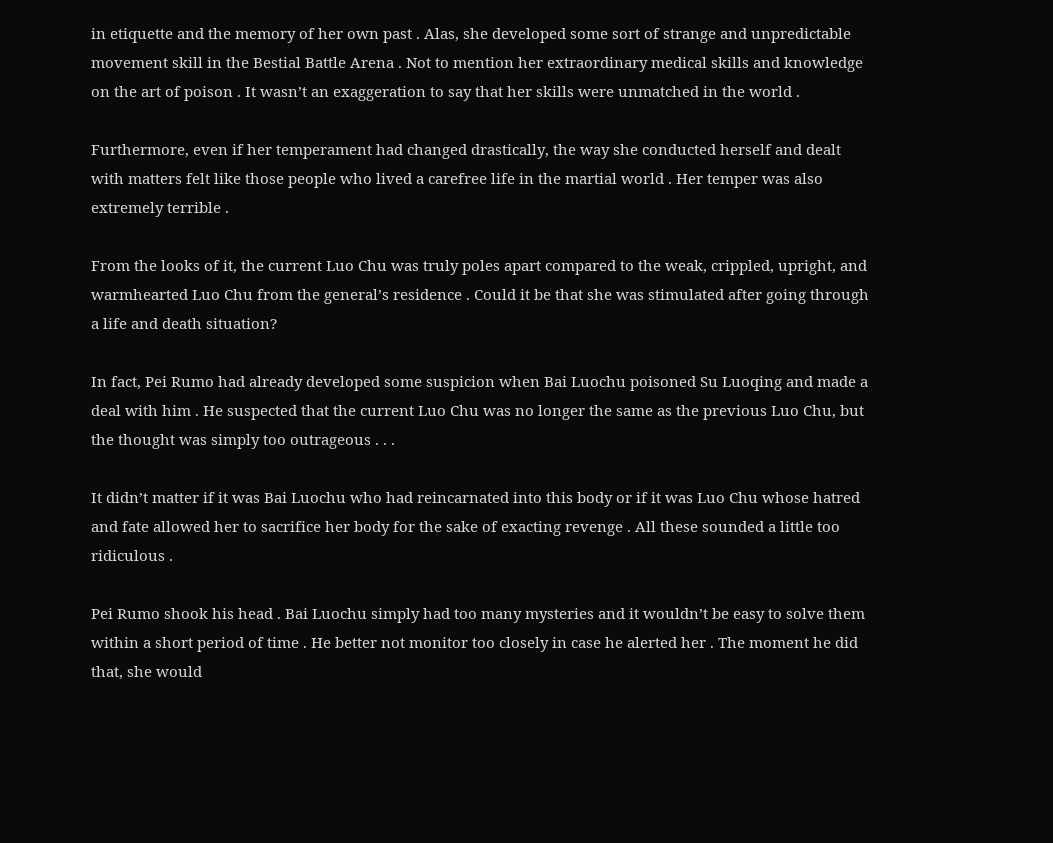in etiquette and the memory of her own past . Alas, she developed some sort of strange and unpredictable movement skill in the Bestial Battle Arena . Not to mention her extraordinary medical skills and knowledge on the art of poison . It wasn’t an exaggeration to say that her skills were unmatched in the world .

Furthermore, even if her temperament had changed drastically, the way she conducted herself and dealt with matters felt like those people who lived a carefree life in the martial world . Her temper was also extremely terrible .

From the looks of it, the current Luo Chu was truly poles apart compared to the weak, crippled, upright, and warmhearted Luo Chu from the general’s residence . Could it be that she was stimulated after going through a life and death situation?

In fact, Pei Rumo had already developed some suspicion when Bai Luochu poisoned Su Luoqing and made a deal with him . He suspected that the current Luo Chu was no longer the same as the previous Luo Chu, but the thought was simply too outrageous . . .

It didn’t matter if it was Bai Luochu who had reincarnated into this body or if it was Luo Chu whose hatred and fate allowed her to sacrifice her body for the sake of exacting revenge . All these sounded a little too ridiculous .

Pei Rumo shook his head . Bai Luochu simply had too many mysteries and it wouldn’t be easy to solve them within a short period of time . He better not monitor too closely in case he alerted her . The moment he did that, she would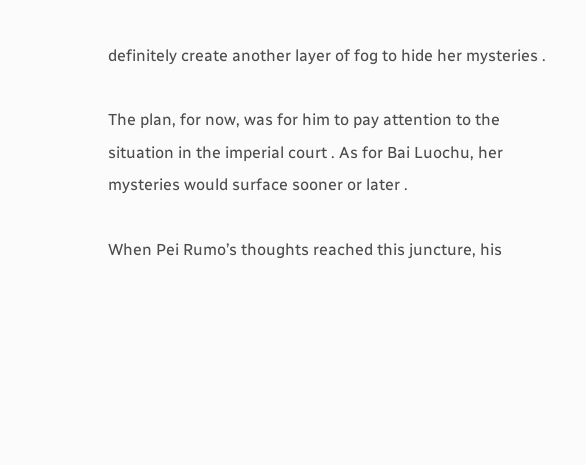definitely create another layer of fog to hide her mysteries .

The plan, for now, was for him to pay attention to the situation in the imperial court . As for Bai Luochu, her mysteries would surface sooner or later .

When Pei Rumo’s thoughts reached this juncture, his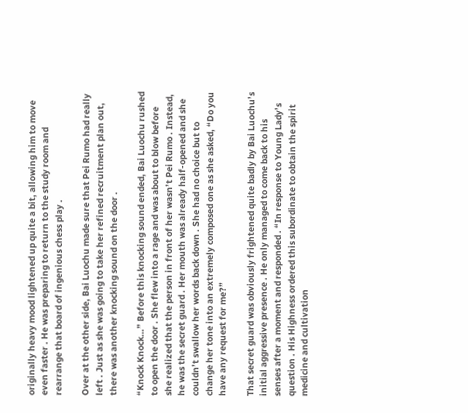originally heavy mood lightened up quite a bit, allowing him to move even faster . He was preparing to return to the study room and rearrange that board of ingenious chess play .

Over at the other side, Bai Luochu made sure that Pei Rumo had really left . Just as she was going to take her refined recruitment plan out, there was another knocking sound on the door .

“Knock Knock…” Before this knocking sound ended, Bai Luochu rushed to open the door . She flew into a rage and was about to blow before she realized that the person in front of her wasn’t Pei Rumo . Instead, he was the secret guard . Her mouth was already half-opened and she couldn’t swallow her words back down . She had no choice but to change her tone into an extremely composed one as she asked, “Do you have any request for me?”

That secret guard was obviously frightened quite badly by Bai Luochu’s initial aggressive presence . He only managed to come back to his senses after a moment and responded . “In response to Young Lady’s question . His Highness ordered this subordinate to obtain the spirit medicine and cultivation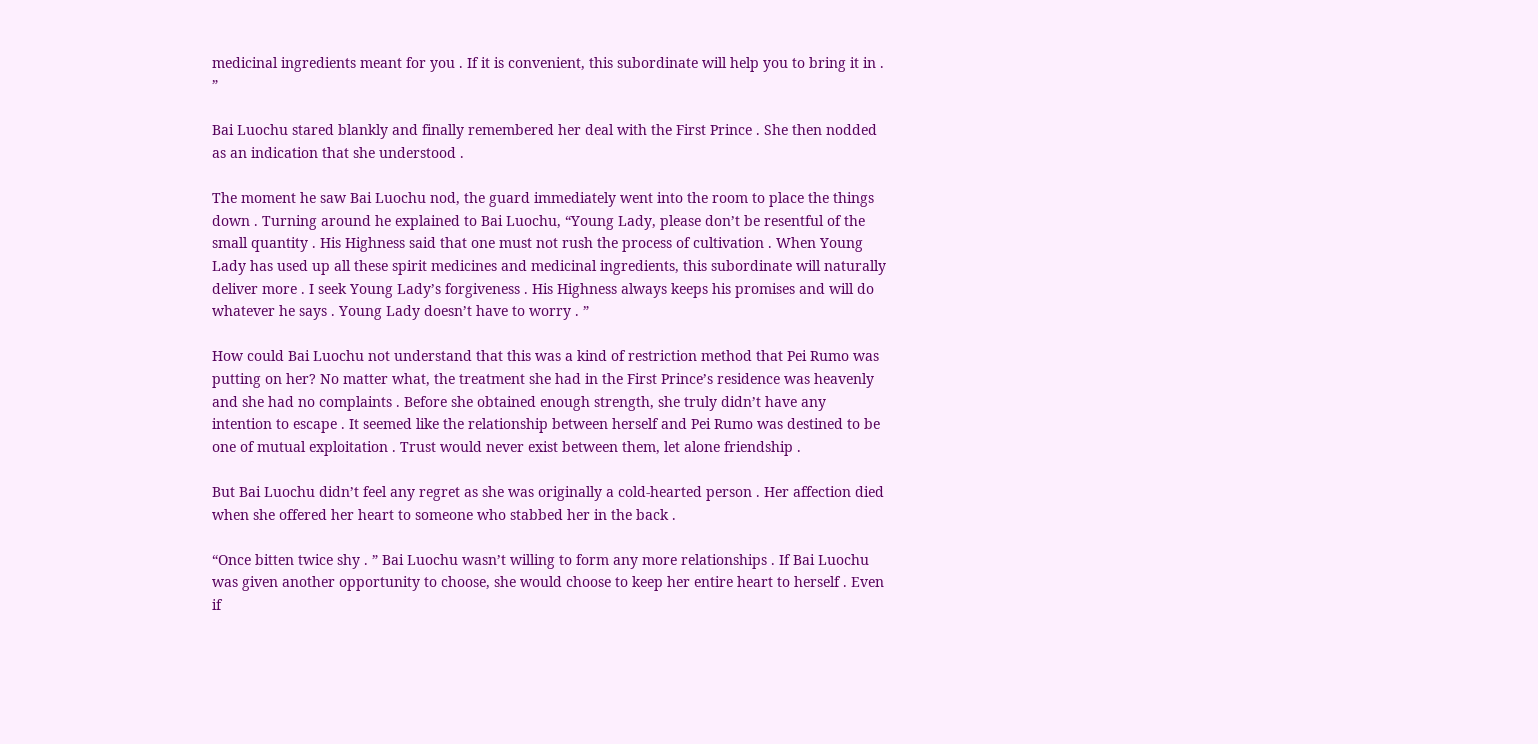medicinal ingredients meant for you . If it is convenient, this subordinate will help you to bring it in . ”

Bai Luochu stared blankly and finally remembered her deal with the First Prince . She then nodded as an indication that she understood .

The moment he saw Bai Luochu nod, the guard immediately went into the room to place the things down . Turning around he explained to Bai Luochu, “Young Lady, please don’t be resentful of the small quantity . His Highness said that one must not rush the process of cultivation . When Young Lady has used up all these spirit medicines and medicinal ingredients, this subordinate will naturally deliver more . I seek Young Lady’s forgiveness . His Highness always keeps his promises and will do whatever he says . Young Lady doesn’t have to worry . ”

How could Bai Luochu not understand that this was a kind of restriction method that Pei Rumo was putting on her? No matter what, the treatment she had in the First Prince’s residence was heavenly and she had no complaints . Before she obtained enough strength, she truly didn’t have any intention to escape . It seemed like the relationship between herself and Pei Rumo was destined to be one of mutual exploitation . Trust would never exist between them, let alone friendship .

But Bai Luochu didn’t feel any regret as she was originally a cold-hearted person . Her affection died when she offered her heart to someone who stabbed her in the back .

“Once bitten twice shy . ” Bai Luochu wasn’t willing to form any more relationships . If Bai Luochu was given another opportunity to choose, she would choose to keep her entire heart to herself . Even if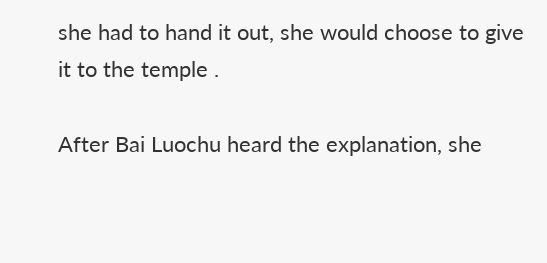she had to hand it out, she would choose to give it to the temple .

After Bai Luochu heard the explanation, she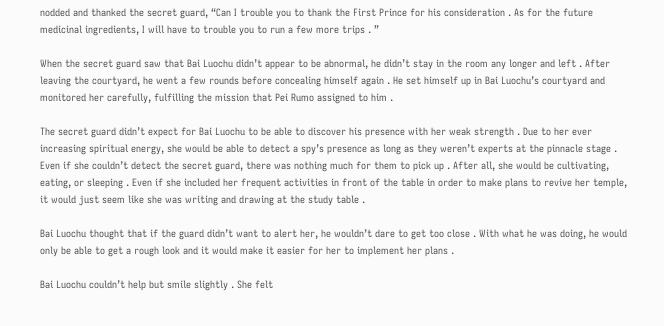nodded and thanked the secret guard, “Can I trouble you to thank the First Prince for his consideration . As for the future medicinal ingredients, I will have to trouble you to run a few more trips . ”

When the secret guard saw that Bai Luochu didn’t appear to be abnormal, he didn’t stay in the room any longer and left . After leaving the courtyard, he went a few rounds before concealing himself again . He set himself up in Bai Luochu’s courtyard and monitored her carefully, fulfilling the mission that Pei Rumo assigned to him .

The secret guard didn’t expect for Bai Luochu to be able to discover his presence with her weak strength . Due to her ever increasing spiritual energy, she would be able to detect a spy’s presence as long as they weren’t experts at the pinnacle stage . Even if she couldn’t detect the secret guard, there was nothing much for them to pick up . After all, she would be cultivating, eating, or sleeping . Even if she included her frequent activities in front of the table in order to make plans to revive her temple, it would just seem like she was writing and drawing at the study table .

Bai Luochu thought that if the guard didn’t want to alert her, he wouldn’t dare to get too close . With what he was doing, he would only be able to get a rough look and it would make it easier for her to implement her plans .

Bai Luochu couldn’t help but smile slightly . She felt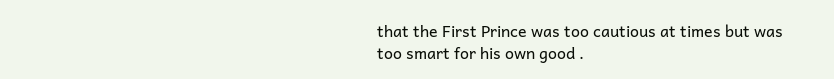that the First Prince was too cautious at times but was too smart for his own good .